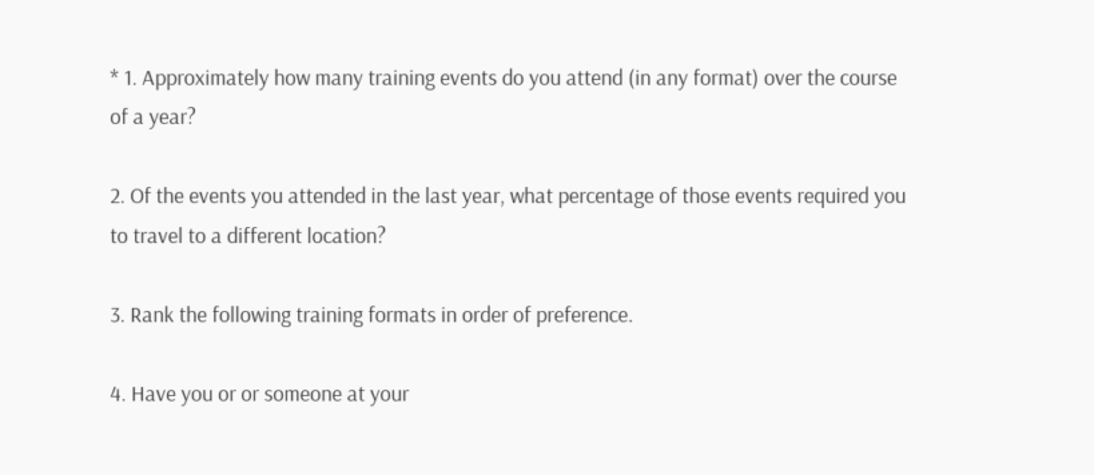* 1. Approximately how many training events do you attend (in any format) over the course of a year?

2. Of the events you attended in the last year, what percentage of those events required you to travel to a different location?

3. Rank the following training formats in order of preference.

4. Have you or or someone at your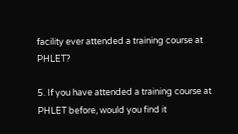facility ever attended a training course at PHLET?

5. If you have attended a training course at PHLET before, would you find it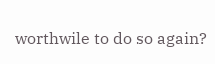worthwile to do so again?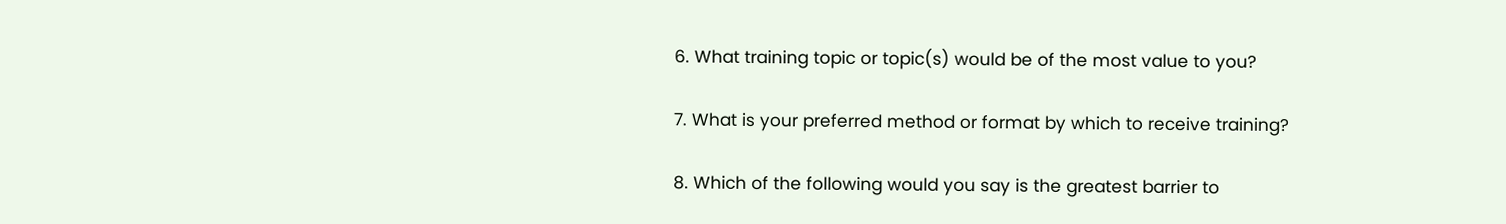6. What training topic or topic(s) would be of the most value to you?

7. What is your preferred method or format by which to receive training?

8. Which of the following would you say is the greatest barrier to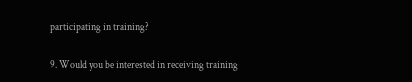participating in training?

9. Would you be interested in receiving training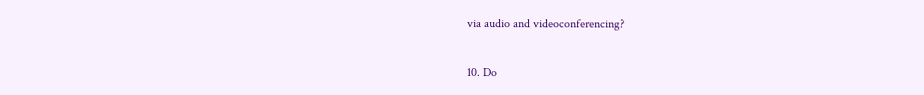via audio and videoconferencing?

10. Do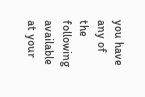you have any of the following available at your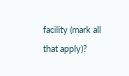facility (mark all that apply)?